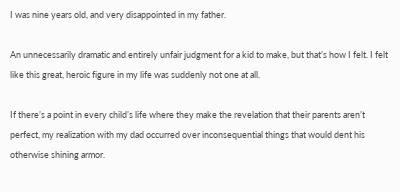I was nine years old, and very disappointed in my father.

An unnecessarily dramatic and entirely unfair judgment for a kid to make, but that’s how I felt. I felt like this great, heroic figure in my life was suddenly not one at all.

If there’s a point in every child’s life where they make the revelation that their parents aren’t perfect, my realization with my dad occurred over inconsequential things that would dent his otherwise shining armor.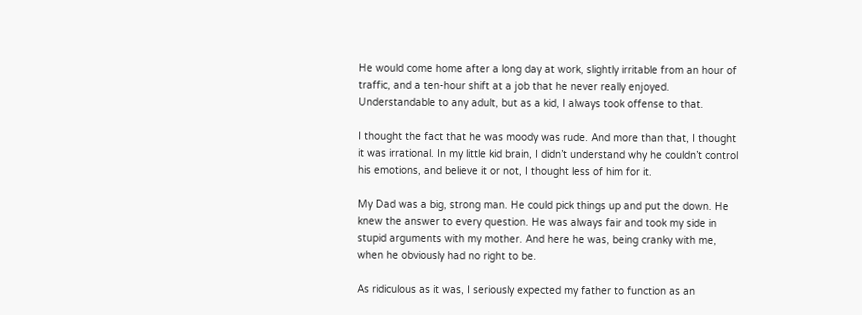He would come home after a long day at work, slightly irritable from an hour of traffic, and a ten-hour shift at a job that he never really enjoyed. Understandable to any adult, but as a kid, I always took offense to that.

I thought the fact that he was moody was rude. And more than that, I thought it was irrational. In my little kid brain, I didn’t understand why he couldn’t control his emotions, and believe it or not, I thought less of him for it.

My Dad was a big, strong man. He could pick things up and put the down. He knew the answer to every question. He was always fair and took my side in stupid arguments with my mother. And here he was, being cranky with me, when he obviously had no right to be.

As ridiculous as it was, I seriously expected my father to function as an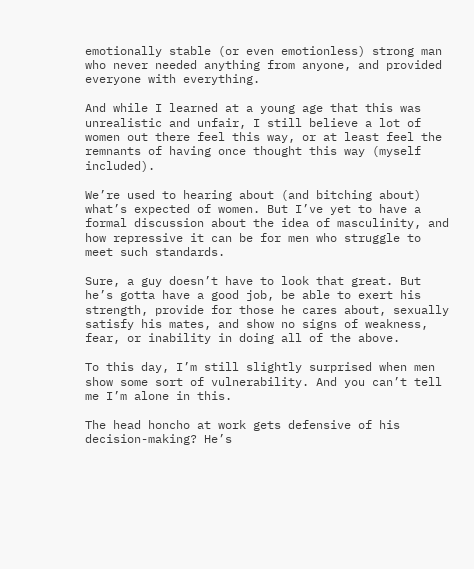emotionally stable (or even emotionless) strong man who never needed anything from anyone, and provided everyone with everything.

And while I learned at a young age that this was unrealistic and unfair, I still believe a lot of women out there feel this way, or at least feel the remnants of having once thought this way (myself included).

We’re used to hearing about (and bitching about) what’s expected of women. But I’ve yet to have a formal discussion about the idea of masculinity, and how repressive it can be for men who struggle to meet such standards.

Sure, a guy doesn’t have to look that great. But he’s gotta have a good job, be able to exert his strength, provide for those he cares about, sexually satisfy his mates, and show no signs of weakness, fear, or inability in doing all of the above.

To this day, I’m still slightly surprised when men show some sort of vulnerability. And you can’t tell me I’m alone in this.

The head honcho at work gets defensive of his decision-making? He’s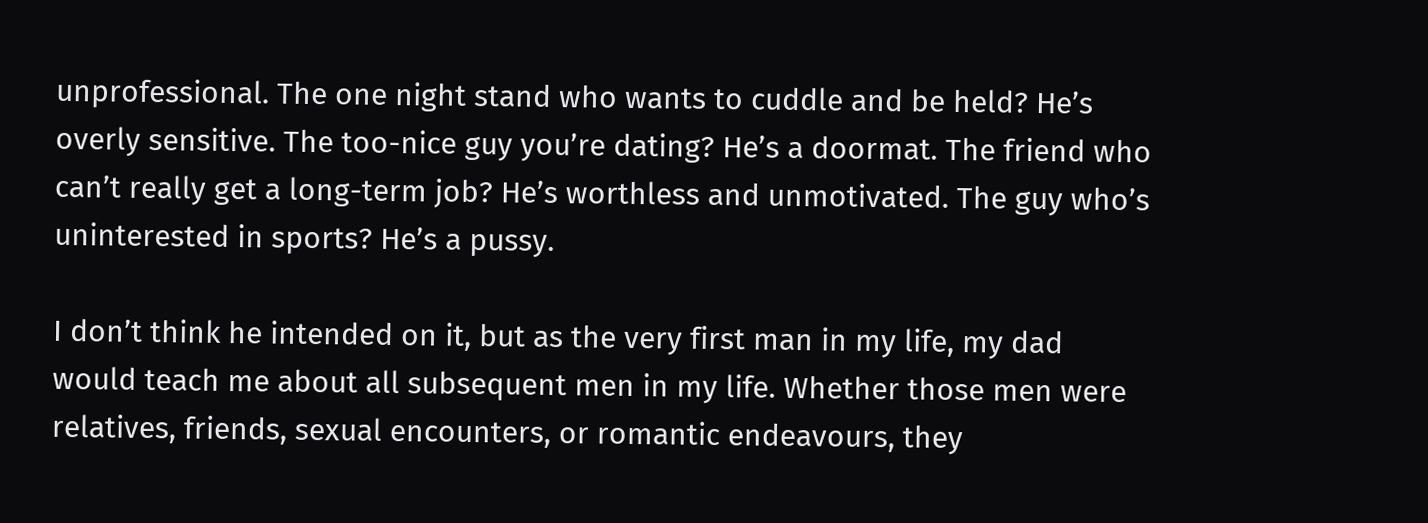unprofessional. The one night stand who wants to cuddle and be held? He’s overly sensitive. The too-nice guy you’re dating? He’s a doormat. The friend who can’t really get a long-term job? He’s worthless and unmotivated. The guy who’s uninterested in sports? He’s a pussy.

I don’t think he intended on it, but as the very first man in my life, my dad would teach me about all subsequent men in my life. Whether those men were relatives, friends, sexual encounters, or romantic endeavours, they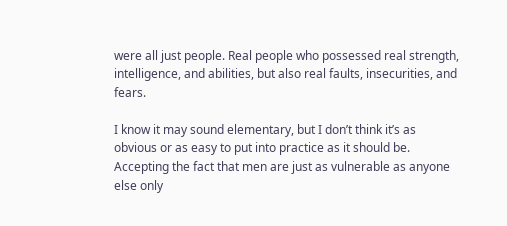were all just people. Real people who possessed real strength, intelligence, and abilities, but also real faults, insecurities, and fears.

I know it may sound elementary, but I don’t think it’s as obvious or as easy to put into practice as it should be. Accepting the fact that men are just as vulnerable as anyone else only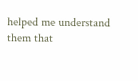helped me understand them that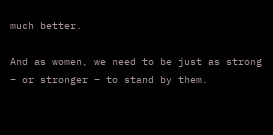much better.

And as women, we need to be just as strong – or stronger – to stand by them.